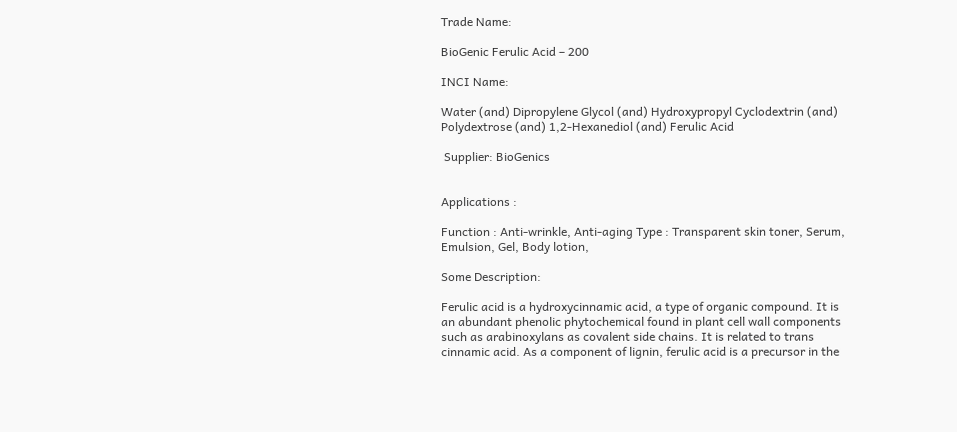Trade Name:

BioGenic Ferulic Acid – 200

INCI Name:

Water (and) Dipropylene Glycol (and) Hydroxypropyl Cyclodextrin (and) Polydextrose (and) 1,2-Hexanediol (and) Ferulic Acid

 Supplier: BioGenics


Applications :

Function : Anti-wrinkle, Anti-aging Type : Transparent skin toner, Serum, Emulsion, Gel, Body lotion,

Some Description:

Ferulic acid is a hydroxycinnamic acid, a type of organic compound. It is an abundant phenolic phytochemical found in plant cell wall components such as arabinoxylans as covalent side chains. It is related to trans cinnamic acid. As a component of lignin, ferulic acid is a precursor in the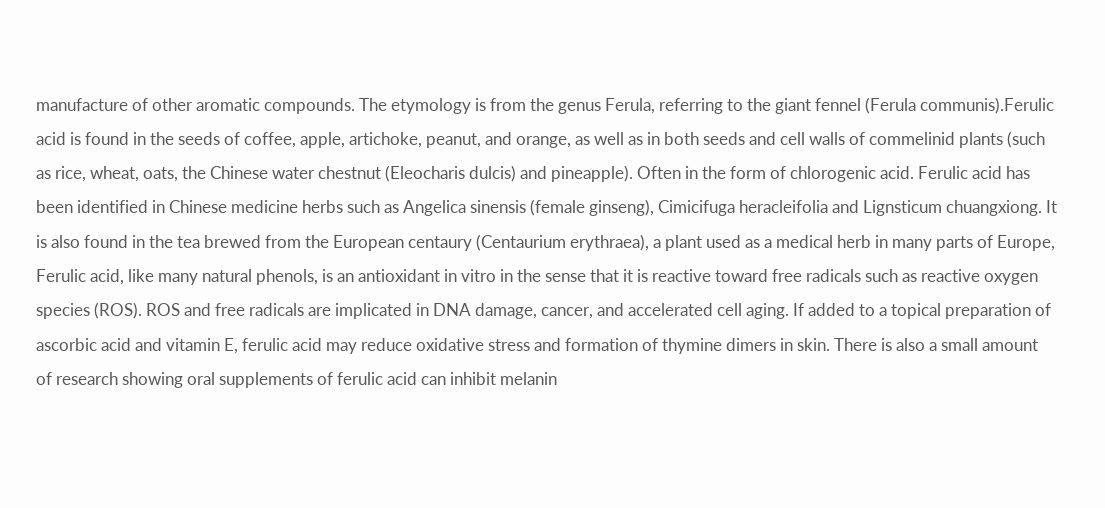manufacture of other aromatic compounds. The etymology is from the genus Ferula, referring to the giant fennel (Ferula communis).Ferulic acid is found in the seeds of coffee, apple, artichoke, peanut, and orange, as well as in both seeds and cell walls of commelinid plants (such as rice, wheat, oats, the Chinese water chestnut (Eleocharis dulcis) and pineapple). Often in the form of chlorogenic acid. Ferulic acid has been identified in Chinese medicine herbs such as Angelica sinensis (female ginseng), Cimicifuga heracleifolia and Lignsticum chuangxiong. It is also found in the tea brewed from the European centaury (Centaurium erythraea), a plant used as a medical herb in many parts of Europe, Ferulic acid, like many natural phenols, is an antioxidant in vitro in the sense that it is reactive toward free radicals such as reactive oxygen species (ROS). ROS and free radicals are implicated in DNA damage, cancer, and accelerated cell aging. If added to a topical preparation of ascorbic acid and vitamin E, ferulic acid may reduce oxidative stress and formation of thymine dimers in skin. There is also a small amount of research showing oral supplements of ferulic acid can inhibit melanin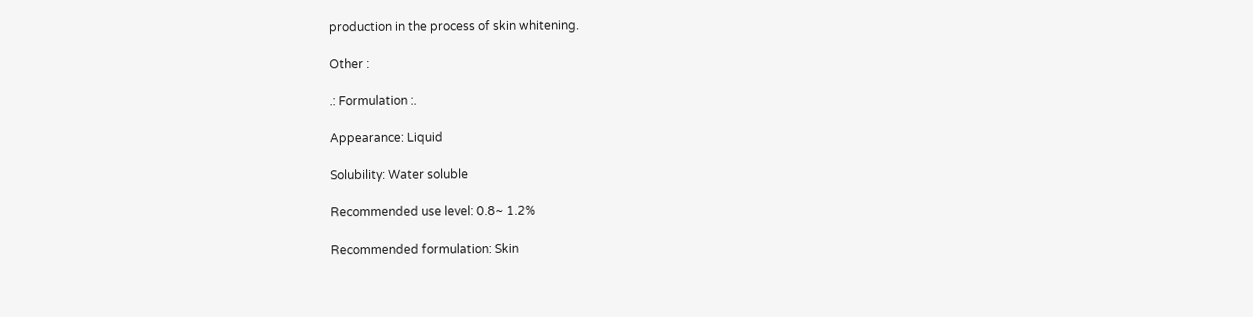production in the process of skin whitening.

Other :

.: Formulation :.

Appearance: Liquid

Solubility: Water soluble

Recommended use level: 0.8~ 1.2%

Recommended formulation: Skin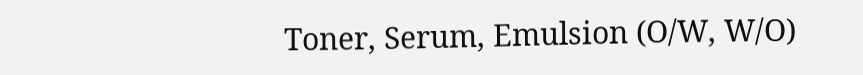Toner, Serum, Emulsion (O/W, W/O)